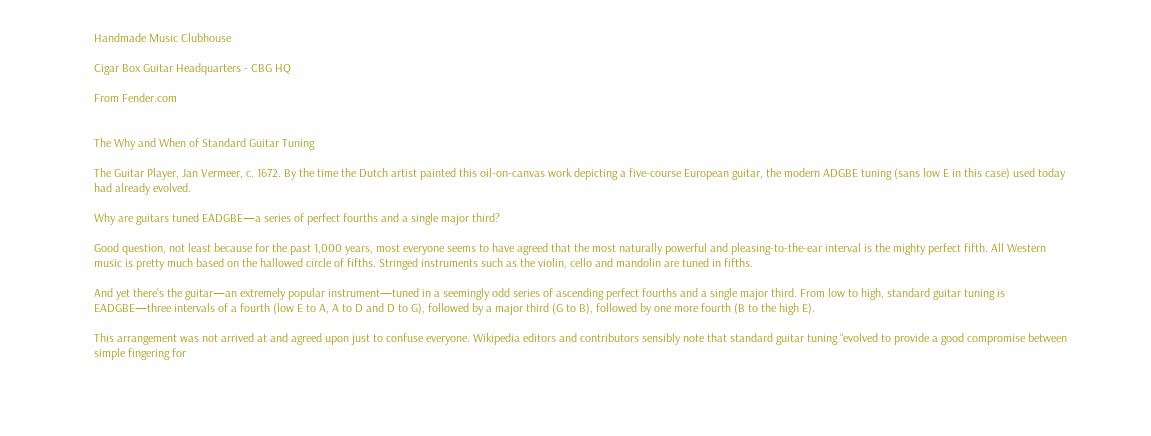Handmade Music Clubhouse

Cigar Box Guitar Headquarters - CBG HQ

From Fender.com


The Why and When of Standard Guitar Tuning

The Guitar Player, Jan Vermeer, c. 1672. By the time the Dutch artist painted this oil-on-canvas work depicting a five-course European guitar, the modern ADGBE tuning (sans low E in this case) used today had already evolved.

Why are guitars tuned EADGBE—a series of perfect fourths and a single major third?

Good question, not least because for the past 1,000 years, most everyone seems to have agreed that the most naturally powerful and pleasing-to-the-ear interval is the mighty perfect fifth. All Western music is pretty much based on the hallowed circle of fifths. Stringed instruments such as the violin, cello and mandolin are tuned in fifths.

And yet there’s the guitar—an extremely popular instrument—tuned in a seemingly odd series of ascending perfect fourths and a single major third. From low to high, standard guitar tuning is EADGBE—three intervals of a fourth (low E to A, A to D and D to G), followed by a major third (G to B), followed by one more fourth (B to the high E).

This arrangement was not arrived at and agreed upon just to confuse everyone. Wikipedia editors and contributors sensibly note that standard guitar tuning “evolved to provide a good compromise between simple fingering for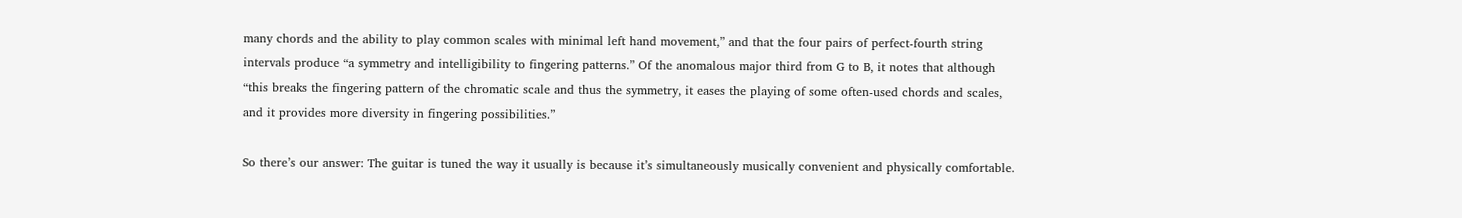many chords and the ability to play common scales with minimal left hand movement,” and that the four pairs of perfect-fourth string intervals produce “a symmetry and intelligibility to fingering patterns.” Of the anomalous major third from G to B, it notes that although “this breaks the fingering pattern of the chromatic scale and thus the symmetry, it eases the playing of some often-used chords and scales, and it provides more diversity in fingering possibilities.”

So there’s our answer: The guitar is tuned the way it usually is because it’s simultaneously musically convenient and physically comfortable.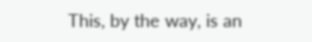This, by the way, is an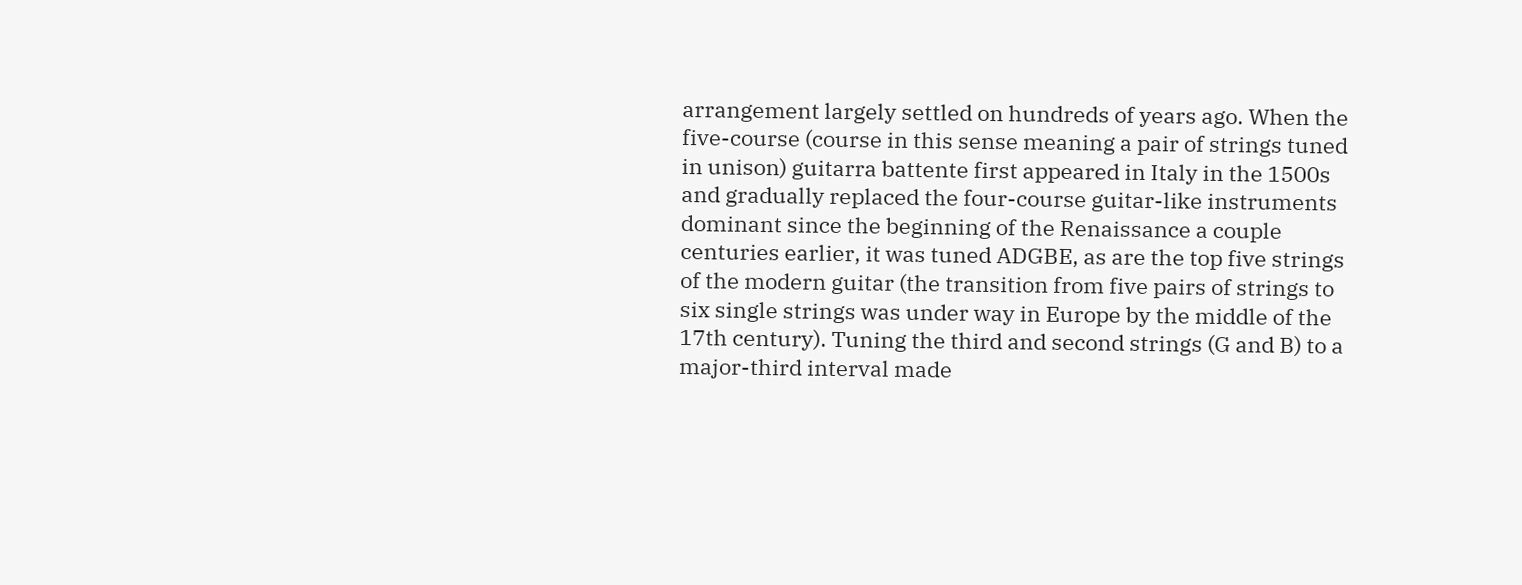arrangement largely settled on hundreds of years ago. When the five-course (course in this sense meaning a pair of strings tuned in unison) guitarra battente first appeared in Italy in the 1500s and gradually replaced the four-course guitar-like instruments dominant since the beginning of the Renaissance a couple centuries earlier, it was tuned ADGBE, as are the top five strings of the modern guitar (the transition from five pairs of strings to six single strings was under way in Europe by the middle of the 17th century). Tuning the third and second strings (G and B) to a major-third interval made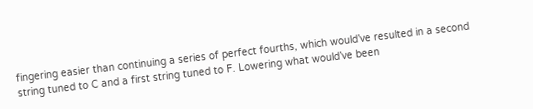fingering easier than continuing a series of perfect fourths, which would’ve resulted in a second string tuned to C and a first string tuned to F. Lowering what would’ve been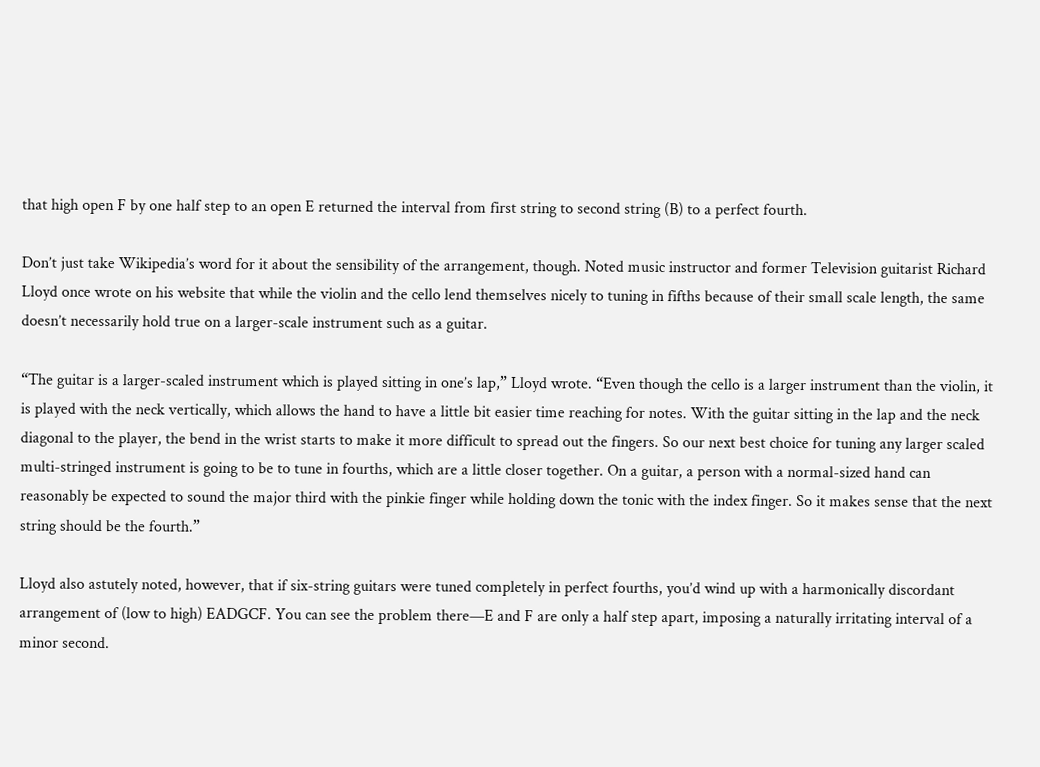that high open F by one half step to an open E returned the interval from first string to second string (B) to a perfect fourth.

Don’t just take Wikipedia’s word for it about the sensibility of the arrangement, though. Noted music instructor and former Television guitarist Richard Lloyd once wrote on his website that while the violin and the cello lend themselves nicely to tuning in fifths because of their small scale length, the same doesn’t necessarily hold true on a larger-scale instrument such as a guitar.

“The guitar is a larger-scaled instrument which is played sitting in one’s lap,” Lloyd wrote. “Even though the cello is a larger instrument than the violin, it is played with the neck vertically, which allows the hand to have a little bit easier time reaching for notes. With the guitar sitting in the lap and the neck diagonal to the player, the bend in the wrist starts to make it more difficult to spread out the fingers. So our next best choice for tuning any larger scaled multi-stringed instrument is going to be to tune in fourths, which are a little closer together. On a guitar, a person with a normal-sized hand can reasonably be expected to sound the major third with the pinkie finger while holding down the tonic with the index finger. So it makes sense that the next string should be the fourth.”

Lloyd also astutely noted, however, that if six-string guitars were tuned completely in perfect fourths, you’d wind up with a harmonically discordant arrangement of (low to high) EADGCF. You can see the problem there—E and F are only a half step apart, imposing a naturally irritating interval of a minor second.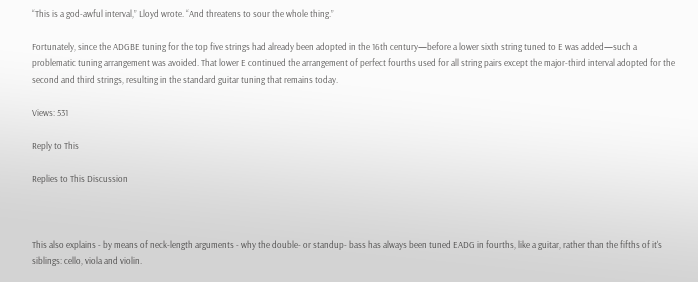“This is a god-awful interval,” Lloyd wrote. “And threatens to sour the whole thing.”

Fortunately, since the ADGBE tuning for the top five strings had already been adopted in the 16th century—before a lower sixth string tuned to E was added—such a problematic tuning arrangement was avoided. That lower E continued the arrangement of perfect fourths used for all string pairs except the major-third interval adopted for the second and third strings, resulting in the standard guitar tuning that remains today.

Views: 531

Reply to This

Replies to This Discussion



This also explains - by means of neck-length arguments - why the double- or standup- bass has always been tuned EADG in fourths, like a guitar, rather than the fifths of it's siblings: cello, viola and violin.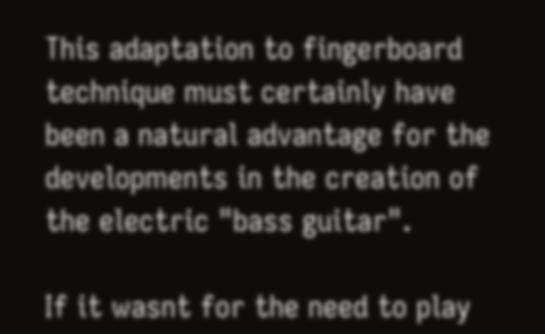This adaptation to fingerboard technique must certainly have been a natural advantage for the developments in the creation of the electric "bass guitar".

If it wasnt for the need to play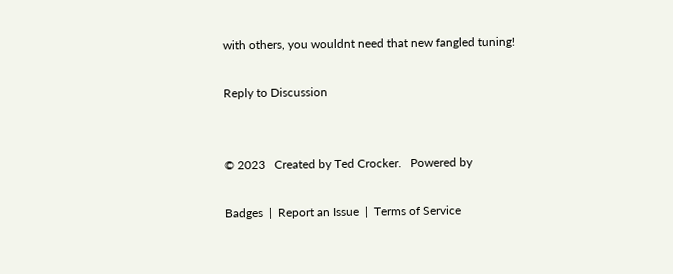with others, you wouldnt need that new fangled tuning!

Reply to Discussion


© 2023   Created by Ted Crocker.   Powered by

Badges  |  Report an Issue  |  Terms of Service